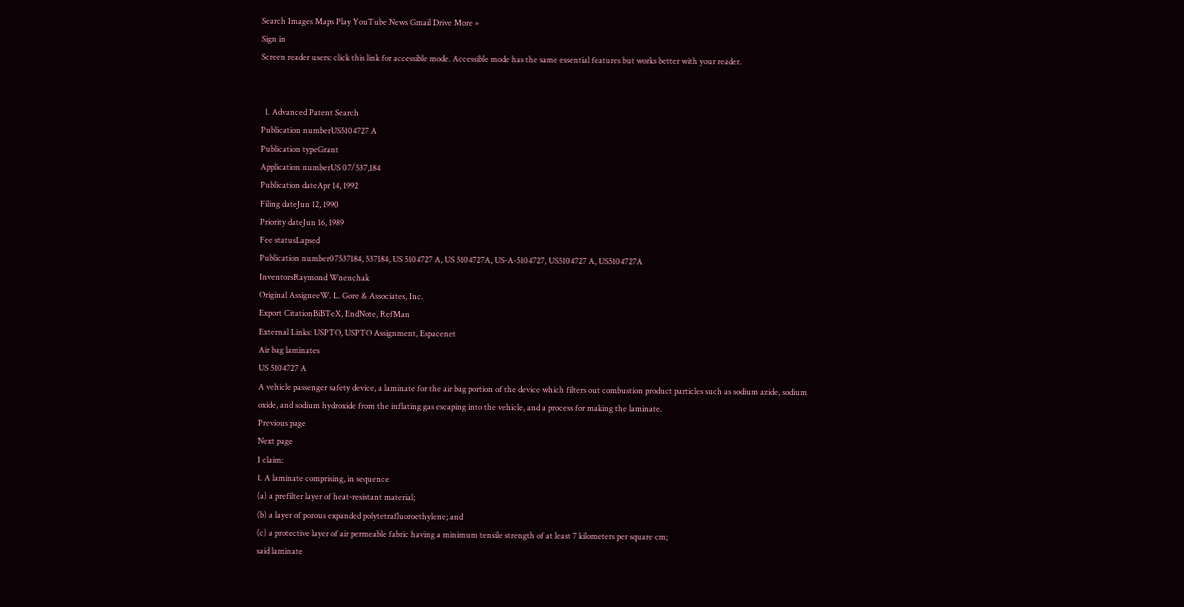Search Images Maps Play YouTube News Gmail Drive More »
Sign in
Screen reader users: click this link for accessible mode. Accessible mode has the same essential features but works better with your reader.


  1. Advanced Patent Search
Publication numberUS5104727 A
Publication typeGrant
Application numberUS 07/537,184
Publication dateApr 14, 1992
Filing dateJun 12, 1990
Priority dateJun 16, 1989
Fee statusLapsed
Publication number07537184, 537184, US 5104727 A, US 5104727A, US-A-5104727, US5104727 A, US5104727A
InventorsRaymond Wnenchak
Original AssigneeW. L. Gore & Associates, Inc.
Export CitationBiBTeX, EndNote, RefMan
External Links: USPTO, USPTO Assignment, Espacenet
Air bag laminates
US 5104727 A
A vehicle passenger safety device, a laminate for the air bag portion of the device which filters out combustion product particles such as sodium azide, sodium oxide, and sodium hydroxide from the inflating gas escaping into the vehicle, and a process for making the laminate.
Previous page
Next page
I claim:
1. A laminate comprising, in sequence
(a) a prefilter layer of heat-resistant material;
(b) a layer of porous expanded polytetrafluoroethylene; and
(c) a protective layer of air permeable fabric having a minimum tensile strength of at least 7 kilometers per square cm;
said laminate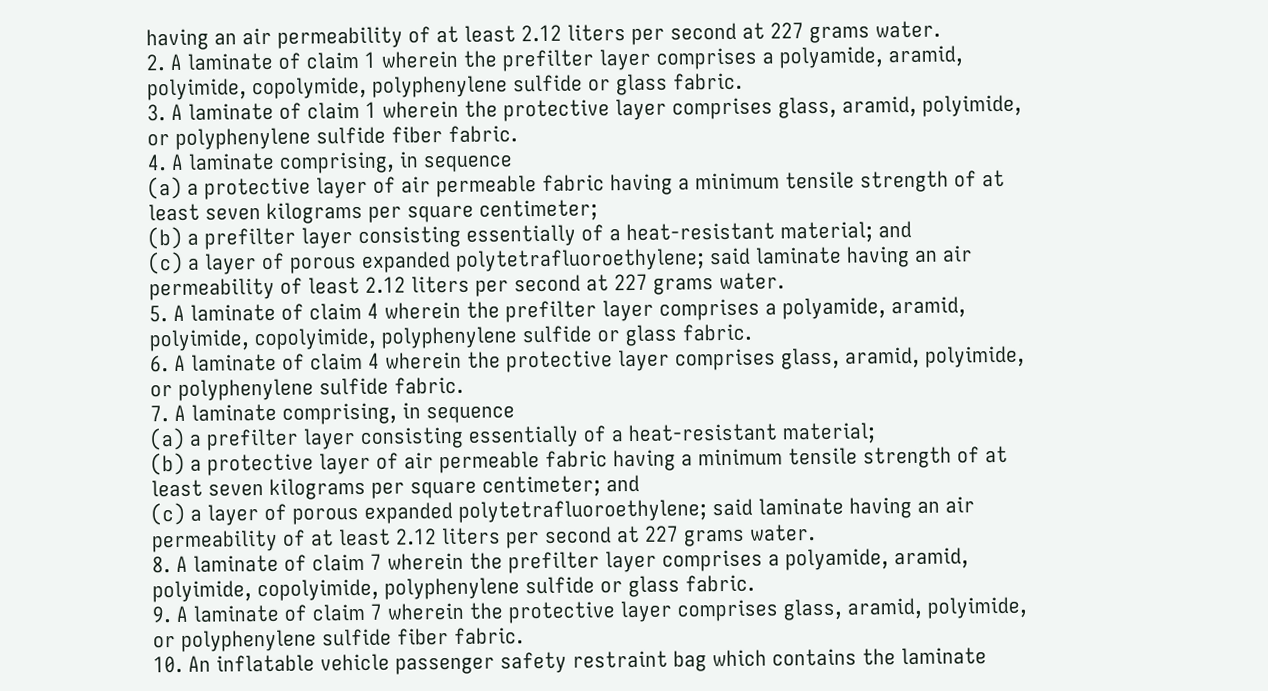having an air permeability of at least 2.12 liters per second at 227 grams water.
2. A laminate of claim 1 wherein the prefilter layer comprises a polyamide, aramid, polyimide, copolymide, polyphenylene sulfide or glass fabric.
3. A laminate of claim 1 wherein the protective layer comprises glass, aramid, polyimide, or polyphenylene sulfide fiber fabric.
4. A laminate comprising, in sequence
(a) a protective layer of air permeable fabric having a minimum tensile strength of at least seven kilograms per square centimeter;
(b) a prefilter layer consisting essentially of a heat-resistant material; and
(c) a layer of porous expanded polytetrafluoroethylene; said laminate having an air permeability of least 2.12 liters per second at 227 grams water.
5. A laminate of claim 4 wherein the prefilter layer comprises a polyamide, aramid, polyimide, copolyimide, polyphenylene sulfide or glass fabric.
6. A laminate of claim 4 wherein the protective layer comprises glass, aramid, polyimide, or polyphenylene sulfide fabric.
7. A laminate comprising, in sequence
(a) a prefilter layer consisting essentially of a heat-resistant material;
(b) a protective layer of air permeable fabric having a minimum tensile strength of at least seven kilograms per square centimeter; and
(c) a layer of porous expanded polytetrafluoroethylene; said laminate having an air permeability of at least 2.12 liters per second at 227 grams water.
8. A laminate of claim 7 wherein the prefilter layer comprises a polyamide, aramid, polyimide, copolyimide, polyphenylene sulfide or glass fabric.
9. A laminate of claim 7 wherein the protective layer comprises glass, aramid, polyimide, or polyphenylene sulfide fiber fabric.
10. An inflatable vehicle passenger safety restraint bag which contains the laminate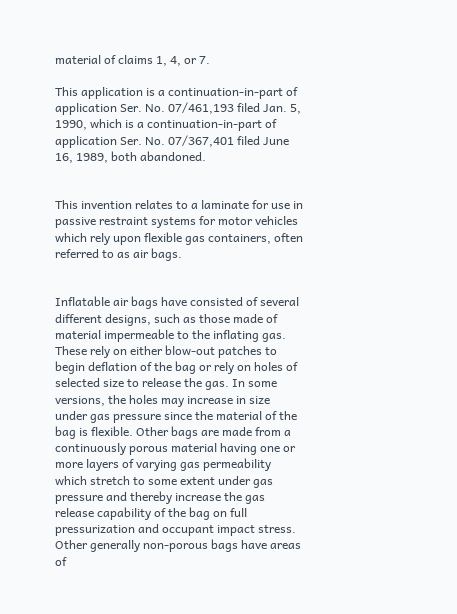material of claims 1, 4, or 7.

This application is a continuation-in-part of application Ser. No. 07/461,193 filed Jan. 5, 1990, which is a continuation-in-part of application Ser. No. 07/367,401 filed June 16, 1989, both abandoned.


This invention relates to a laminate for use in passive restraint systems for motor vehicles which rely upon flexible gas containers, often referred to as air bags.


Inflatable air bags have consisted of several different designs, such as those made of material impermeable to the inflating gas. These rely on either blow-out patches to begin deflation of the bag or rely on holes of selected size to release the gas. In some versions, the holes may increase in size under gas pressure since the material of the bag is flexible. Other bags are made from a continuously porous material having one or more layers of varying gas permeability which stretch to some extent under gas pressure and thereby increase the gas release capability of the bag on full pressurization and occupant impact stress. Other generally non-porous bags have areas of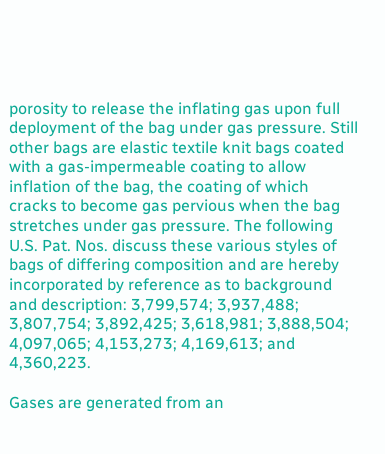porosity to release the inflating gas upon full deployment of the bag under gas pressure. Still other bags are elastic textile knit bags coated with a gas-impermeable coating to allow inflation of the bag, the coating of which cracks to become gas pervious when the bag stretches under gas pressure. The following U.S. Pat. Nos. discuss these various styles of bags of differing composition and are hereby incorporated by reference as to background and description: 3,799,574; 3,937,488; 3,807,754; 3,892,425; 3,618,981; 3,888,504; 4,097,065; 4,153,273; 4,169,613; and 4,360,223.

Gases are generated from an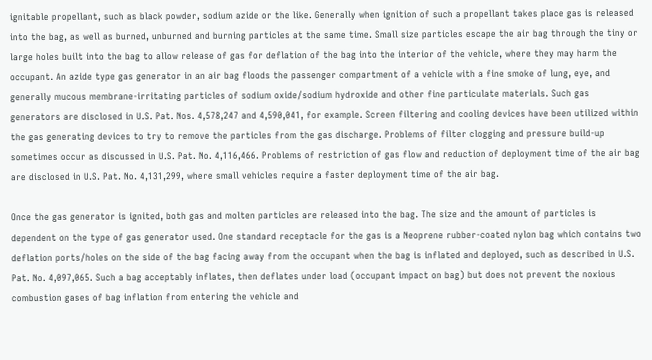ignitable propellant, such as black powder, sodium azide or the like. Generally when ignition of such a propellant takes place gas is released into the bag, as well as burned, unburned and burning particles at the same time. Small size particles escape the air bag through the tiny or large holes built into the bag to allow release of gas for deflation of the bag into the interior of the vehicle, where they may harm the occupant. An azide type gas generator in an air bag floods the passenger compartment of a vehicle with a fine smoke of lung, eye, and generally mucous membrane-irritating particles of sodium oxide/sodium hydroxide and other fine particulate materials. Such gas generators are disclosed in U.S. Pat. Nos. 4,578,247 and 4,590,041, for example. Screen filtering and cooling devices have been utilized within the gas generating devices to try to remove the particles from the gas discharge. Problems of filter clogging and pressure build-up sometimes occur as discussed in U.S. Pat. No. 4,116,466. Problems of restriction of gas flow and reduction of deployment time of the air bag are disclosed in U.S. Pat. No. 4,131,299, where small vehicles require a faster deployment time of the air bag.

Once the gas generator is ignited, both gas and molten particles are released into the bag. The size and the amount of particles is dependent on the type of gas generator used. One standard receptacle for the gas is a Neoprene rubber-coated nylon bag which contains two deflation ports/holes on the side of the bag facing away from the occupant when the bag is inflated and deployed, such as described in U.S. Pat. No. 4,097,065. Such a bag acceptably inflates, then deflates under load (occupant impact on bag) but does not prevent the noxious combustion gases of bag inflation from entering the vehicle and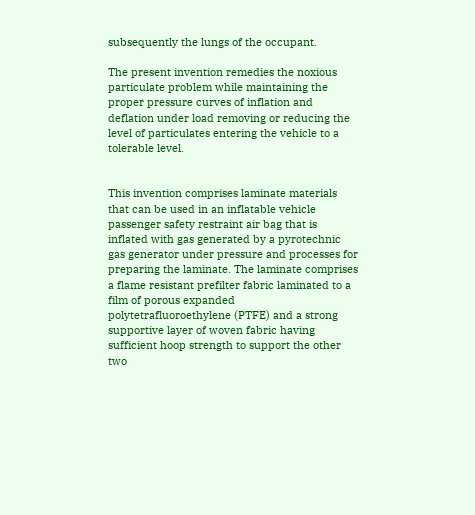subsequently the lungs of the occupant.

The present invention remedies the noxious particulate problem while maintaining the proper pressure curves of inflation and deflation under load removing or reducing the level of particulates entering the vehicle to a tolerable level.


This invention comprises laminate materials that can be used in an inflatable vehicle passenger safety restraint air bag that is inflated with gas generated by a pyrotechnic gas generator under pressure and processes for preparing the laminate. The laminate comprises a flame resistant prefilter fabric laminated to a film of porous expanded polytetrafluoroethylene (PTFE) and a strong supportive layer of woven fabric having sufficient hoop strength to support the other two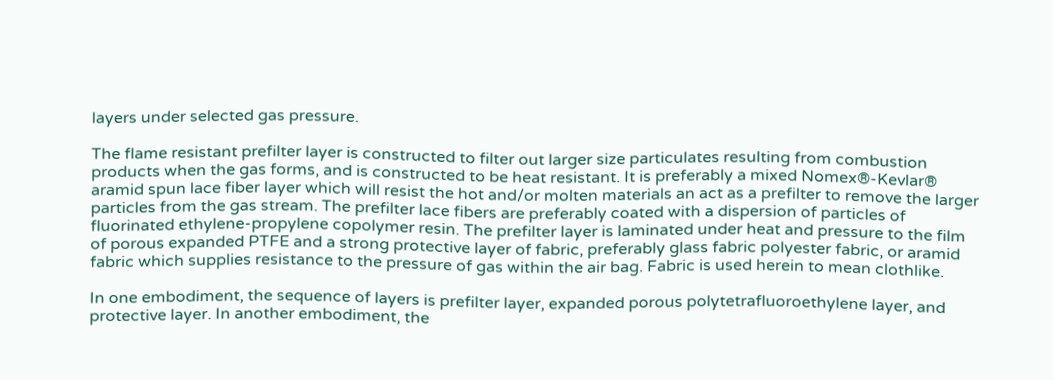layers under selected gas pressure.

The flame resistant prefilter layer is constructed to filter out larger size particulates resulting from combustion products when the gas forms, and is constructed to be heat resistant. It is preferably a mixed Nomex®-Kevlar® aramid spun lace fiber layer which will resist the hot and/or molten materials an act as a prefilter to remove the larger particles from the gas stream. The prefilter lace fibers are preferably coated with a dispersion of particles of fluorinated ethylene-propylene copolymer resin. The prefilter layer is laminated under heat and pressure to the film of porous expanded PTFE and a strong protective layer of fabric, preferably glass fabric polyester fabric, or aramid fabric which supplies resistance to the pressure of gas within the air bag. Fabric is used herein to mean clothlike.

In one embodiment, the sequence of layers is prefilter layer, expanded porous polytetrafluoroethylene layer, and protective layer. In another embodiment, the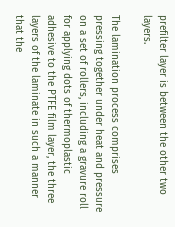prefilter layer is between the other two layers.

The lamination process comprises pressing together under heat and pressure on a set of rollers, including a gravure roll for applying dots of thermoplastic adhesive to the PTFE film layer, the three layers of the laminate in such a manner that the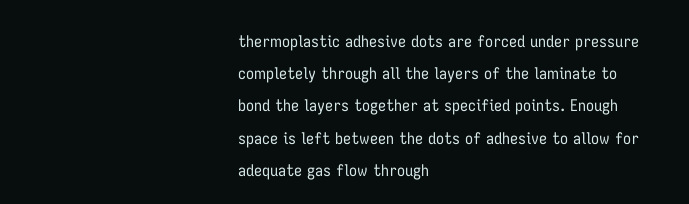thermoplastic adhesive dots are forced under pressure completely through all the layers of the laminate to bond the layers together at specified points. Enough space is left between the dots of adhesive to allow for adequate gas flow through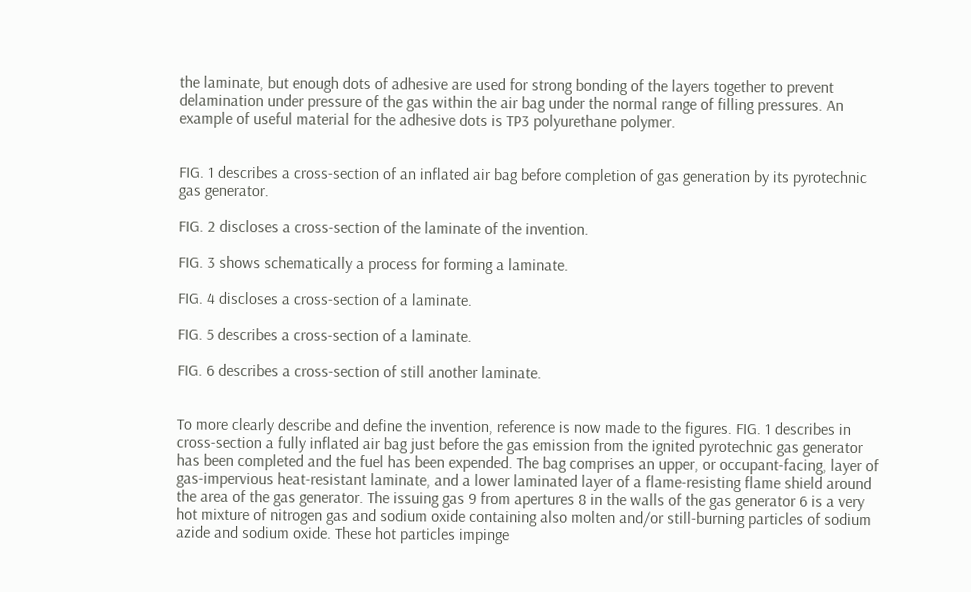the laminate, but enough dots of adhesive are used for strong bonding of the layers together to prevent delamination under pressure of the gas within the air bag under the normal range of filling pressures. An example of useful material for the adhesive dots is TP3 polyurethane polymer.


FIG. 1 describes a cross-section of an inflated air bag before completion of gas generation by its pyrotechnic gas generator.

FIG. 2 discloses a cross-section of the laminate of the invention.

FIG. 3 shows schematically a process for forming a laminate.

FIG. 4 discloses a cross-section of a laminate.

FIG. 5 describes a cross-section of a laminate.

FIG. 6 describes a cross-section of still another laminate.


To more clearly describe and define the invention, reference is now made to the figures. FIG. 1 describes in cross-section a fully inflated air bag just before the gas emission from the ignited pyrotechnic gas generator has been completed and the fuel has been expended. The bag comprises an upper, or occupant-facing, layer of gas-impervious heat-resistant laminate, and a lower laminated layer of a flame-resisting flame shield around the area of the gas generator. The issuing gas 9 from apertures 8 in the walls of the gas generator 6 is a very hot mixture of nitrogen gas and sodium oxide containing also molten and/or still-burning particles of sodium azide and sodium oxide. These hot particles impinge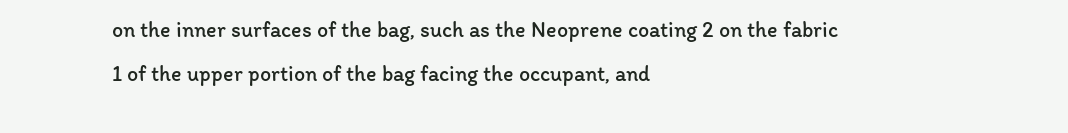on the inner surfaces of the bag, such as the Neoprene coating 2 on the fabric 1 of the upper portion of the bag facing the occupant, and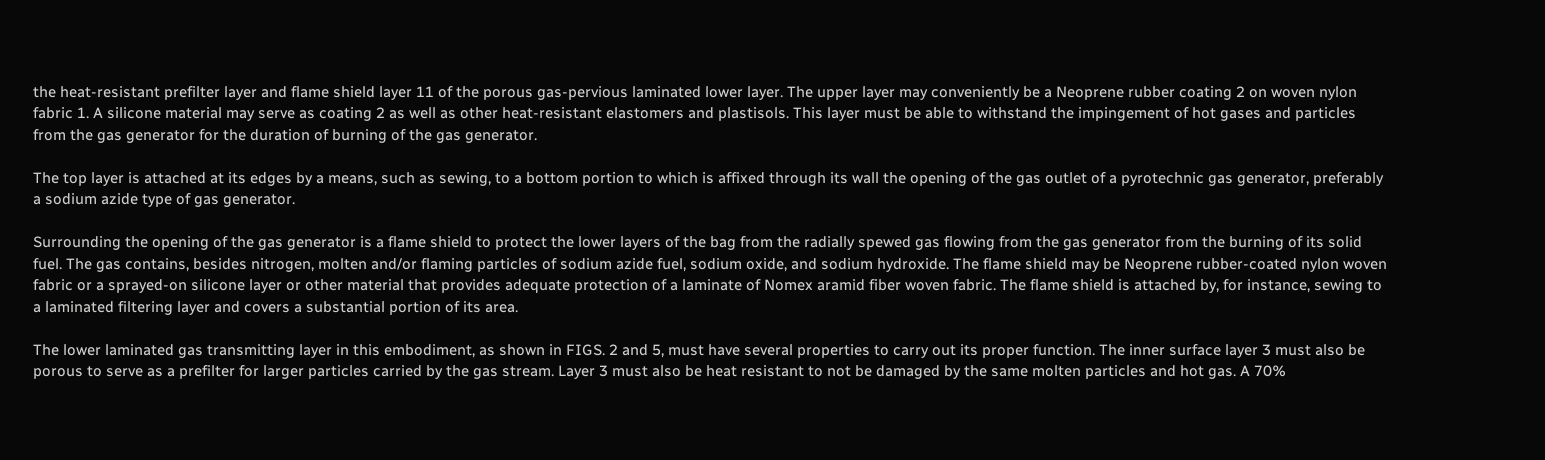the heat-resistant prefilter layer and flame shield layer 11 of the porous gas-pervious laminated lower layer. The upper layer may conveniently be a Neoprene rubber coating 2 on woven nylon fabric 1. A silicone material may serve as coating 2 as well as other heat-resistant elastomers and plastisols. This layer must be able to withstand the impingement of hot gases and particles from the gas generator for the duration of burning of the gas generator.

The top layer is attached at its edges by a means, such as sewing, to a bottom portion to which is affixed through its wall the opening of the gas outlet of a pyrotechnic gas generator, preferably a sodium azide type of gas generator.

Surrounding the opening of the gas generator is a flame shield to protect the lower layers of the bag from the radially spewed gas flowing from the gas generator from the burning of its solid fuel. The gas contains, besides nitrogen, molten and/or flaming particles of sodium azide fuel, sodium oxide, and sodium hydroxide. The flame shield may be Neoprene rubber-coated nylon woven fabric or a sprayed-on silicone layer or other material that provides adequate protection of a laminate of Nomex aramid fiber woven fabric. The flame shield is attached by, for instance, sewing to a laminated filtering layer and covers a substantial portion of its area.

The lower laminated gas transmitting layer in this embodiment, as shown in FIGS. 2 and 5, must have several properties to carry out its proper function. The inner surface layer 3 must also be porous to serve as a prefilter for larger particles carried by the gas stream. Layer 3 must also be heat resistant to not be damaged by the same molten particles and hot gas. A 70%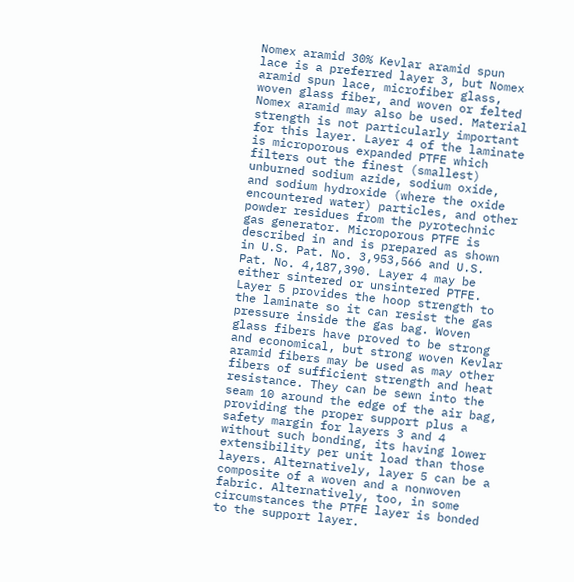Nomex aramid 30% Kevlar aramid spun lace is a preferred layer 3, but Nomex aramid spun lace, microfiber glass, woven glass fiber, and woven or felted Nomex aramid may also be used. Material strength is not particularly important for this layer. Layer 4 of the laminate is microporous expanded PTFE which filters out the finest (smallest) unburned sodium azide, sodium oxide, and sodium hydroxide (where the oxide encountered water) particles, and other powder residues from the pyrotechnic gas generator. Microporous PTFE is described in and is prepared as shown in U.S. Pat. No. 3,953,566 and U.S. Pat. No. 4,187,390. Layer 4 may be either sintered or unsintered PTFE. Layer 5 provides the hoop strength to the laminate so it can resist the gas pressure inside the gas bag. Woven glass fibers have proved to be strong and economical, but strong woven Kevlar aramid fibers may be used as may other fibers of sufficient strength and heat resistance. They can be sewn into the seam 10 around the edge of the air bag, providing the proper support plus a safety margin for layers 3 and 4 without such bonding, its having lower extensibility per unit load than those layers. Alternatively, layer 5 can be a composite of a woven and a nonwoven fabric. Alternatively, too, in some circumstances the PTFE layer is bonded to the support layer.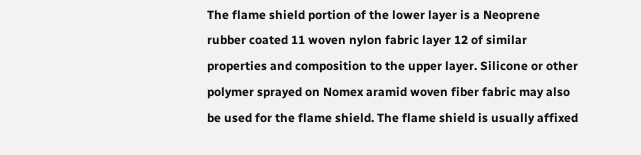The flame shield portion of the lower layer is a Neoprene rubber coated 11 woven nylon fabric layer 12 of similar properties and composition to the upper layer. Silicone or other polymer sprayed on Nomex aramid woven fiber fabric may also be used for the flame shield. The flame shield is usually affixed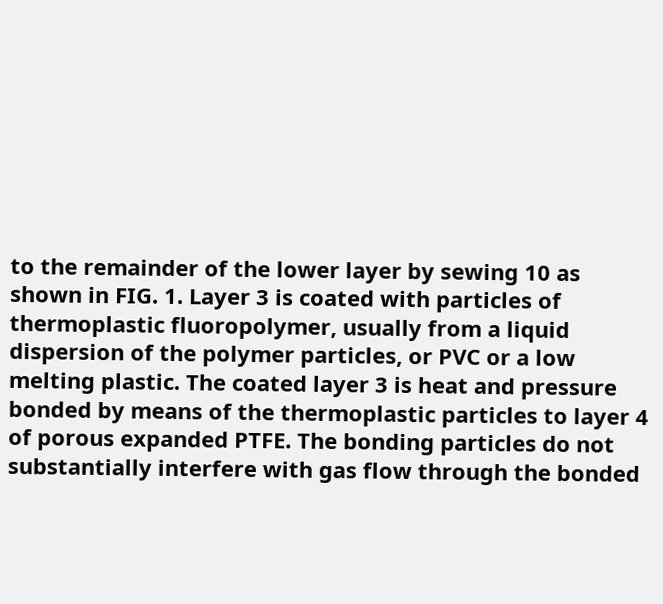to the remainder of the lower layer by sewing 10 as shown in FIG. 1. Layer 3 is coated with particles of thermoplastic fluoropolymer, usually from a liquid dispersion of the polymer particles, or PVC or a low melting plastic. The coated layer 3 is heat and pressure bonded by means of the thermoplastic particles to layer 4 of porous expanded PTFE. The bonding particles do not substantially interfere with gas flow through the bonded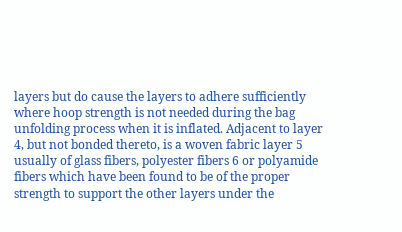layers but do cause the layers to adhere sufficiently where hoop strength is not needed during the bag unfolding process when it is inflated. Adjacent to layer 4, but not bonded thereto, is a woven fabric layer 5 usually of glass fibers, polyester fibers 6 or polyamide fibers which have been found to be of the proper strength to support the other layers under the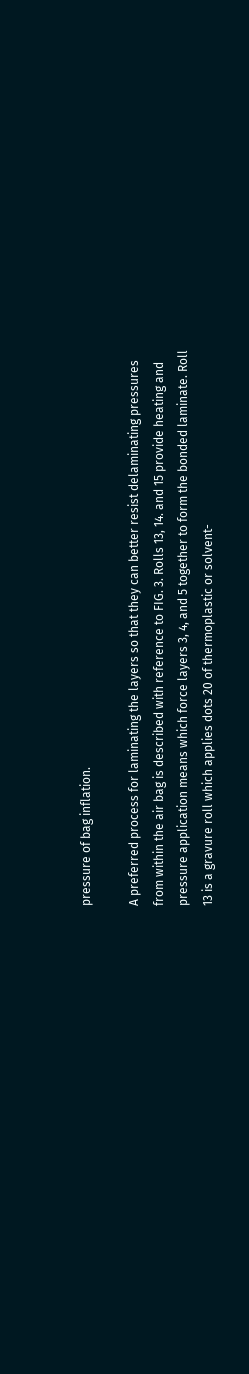pressure of bag inflation.

A preferred process for laminating the layers so that they can better resist delaminating pressures from within the air bag is described with reference to FIG. 3. Rolls 13, 14. and 15 provide heating and pressure application means which force layers 3, 4, and 5 together to form the bonded laminate. Roll 13 is a gravure roll which applies dots 20 of thermoplastic or solvent-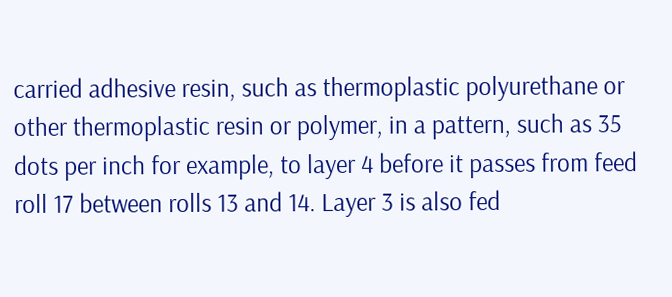carried adhesive resin, such as thermoplastic polyurethane or other thermoplastic resin or polymer, in a pattern, such as 35 dots per inch for example, to layer 4 before it passes from feed roll 17 between rolls 13 and 14. Layer 3 is also fed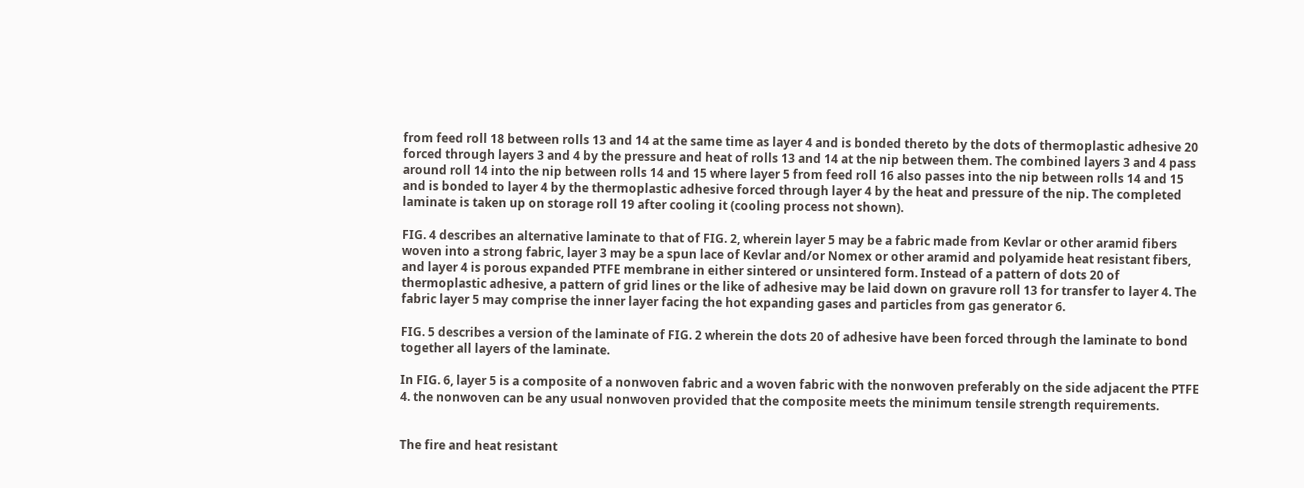from feed roll 18 between rolls 13 and 14 at the same time as layer 4 and is bonded thereto by the dots of thermoplastic adhesive 20 forced through layers 3 and 4 by the pressure and heat of rolls 13 and 14 at the nip between them. The combined layers 3 and 4 pass around roll 14 into the nip between rolls 14 and 15 where layer 5 from feed roll 16 also passes into the nip between rolls 14 and 15 and is bonded to layer 4 by the thermoplastic adhesive forced through layer 4 by the heat and pressure of the nip. The completed laminate is taken up on storage roll 19 after cooling it (cooling process not shown).

FIG. 4 describes an alternative laminate to that of FIG. 2, wherein layer 5 may be a fabric made from Kevlar or other aramid fibers woven into a strong fabric, layer 3 may be a spun lace of Kevlar and/or Nomex or other aramid and polyamide heat resistant fibers, and layer 4 is porous expanded PTFE membrane in either sintered or unsintered form. Instead of a pattern of dots 20 of thermoplastic adhesive, a pattern of grid lines or the like of adhesive may be laid down on gravure roll 13 for transfer to layer 4. The fabric layer 5 may comprise the inner layer facing the hot expanding gases and particles from gas generator 6.

FIG. 5 describes a version of the laminate of FIG. 2 wherein the dots 20 of adhesive have been forced through the laminate to bond together all layers of the laminate.

In FIG. 6, layer 5 is a composite of a nonwoven fabric and a woven fabric with the nonwoven preferably on the side adjacent the PTFE 4. the nonwoven can be any usual nonwoven provided that the composite meets the minimum tensile strength requirements.


The fire and heat resistant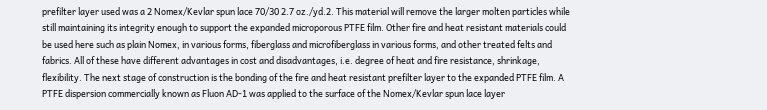prefilter layer used was a 2 Nomex/Kevlar spun lace 70/30 2.7 oz./yd.2. This material will remove the larger molten particles while still maintaining its integrity enough to support the expanded microporous PTFE film. Other fire and heat resistant materials could be used here such as plain Nomex, in various forms, fiberglass and microfiberglass in various forms, and other treated felts and fabrics. All of these have different advantages in cost and disadvantages, i.e. degree of heat and fire resistance, shrinkage, flexibility. The next stage of construction is the bonding of the fire and heat resistant prefilter layer to the expanded PTFE film. A PTFE dispersion commercially known as Fluon AD-1 was applied to the surface of the Nomex/Kevlar spun lace layer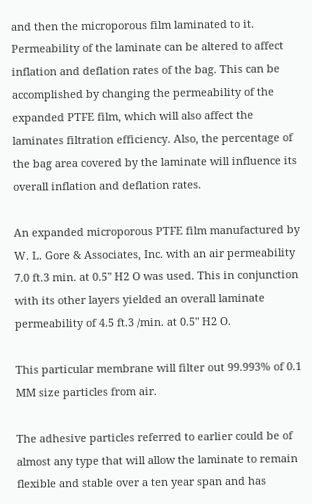and then the microporous film laminated to it. Permeability of the laminate can be altered to affect inflation and deflation rates of the bag. This can be accomplished by changing the permeability of the expanded PTFE film, which will also affect the laminates filtration efficiency. Also, the percentage of the bag area covered by the laminate will influence its overall inflation and deflation rates.

An expanded microporous PTFE film manufactured by W. L. Gore & Associates, Inc. with an air permeability 7.0 ft.3 min. at 0.5" H2 O was used. This in conjunction with its other layers yielded an overall laminate permeability of 4.5 ft.3 /min. at 0.5" H2 O.

This particular membrane will filter out 99.993% of 0.1 MM size particles from air.

The adhesive particles referred to earlier could be of almost any type that will allow the laminate to remain flexible and stable over a ten year span and has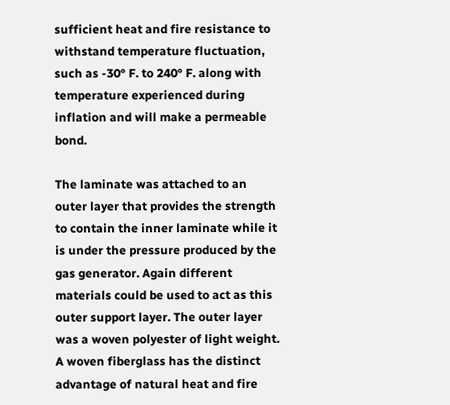sufficient heat and fire resistance to withstand temperature fluctuation, such as -30° F. to 240° F. along with temperature experienced during inflation and will make a permeable bond.

The laminate was attached to an outer layer that provides the strength to contain the inner laminate while it is under the pressure produced by the gas generator. Again different materials could be used to act as this outer support layer. The outer layer was a woven polyester of light weight. A woven fiberglass has the distinct advantage of natural heat and fire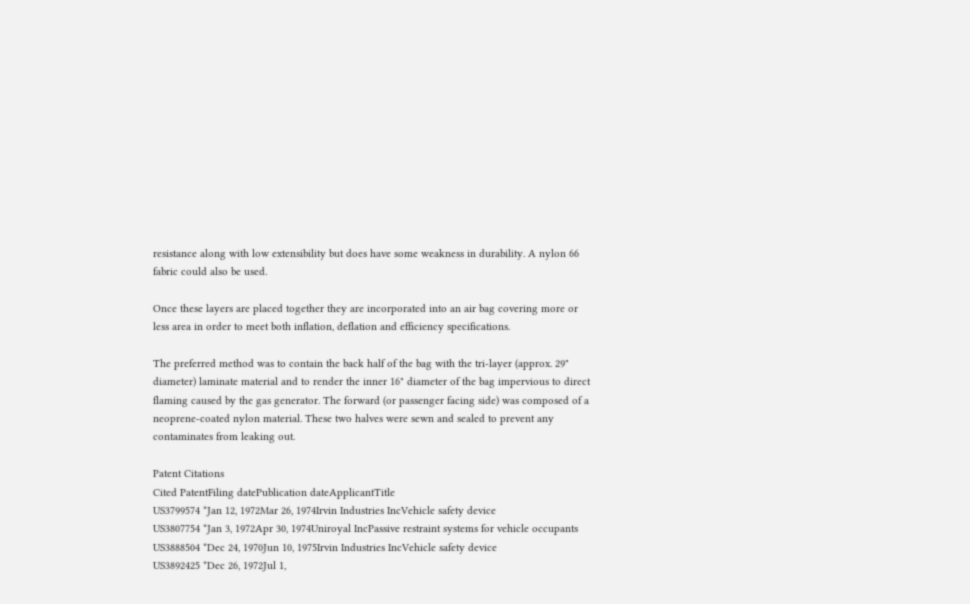resistance along with low extensibility but does have some weakness in durability. A nylon 66 fabric could also be used.

Once these layers are placed together they are incorporated into an air bag covering more or less area in order to meet both inflation, deflation and efficiency specifications.

The preferred method was to contain the back half of the bag with the tri-layer (approx. 29" diameter) laminate material and to render the inner 16" diameter of the bag impervious to direct flaming caused by the gas generator. The forward (or passenger facing side) was composed of a neoprene-coated nylon material. These two halves were sewn and sealed to prevent any contaminates from leaking out.

Patent Citations
Cited PatentFiling datePublication dateApplicantTitle
US3799574 *Jan 12, 1972Mar 26, 1974Irvin Industries IncVehicle safety device
US3807754 *Jan 3, 1972Apr 30, 1974Uniroyal IncPassive restraint systems for vehicle occupants
US3888504 *Dec 24, 1970Jun 10, 1975Irvin Industries IncVehicle safety device
US3892425 *Dec 26, 1972Jul 1,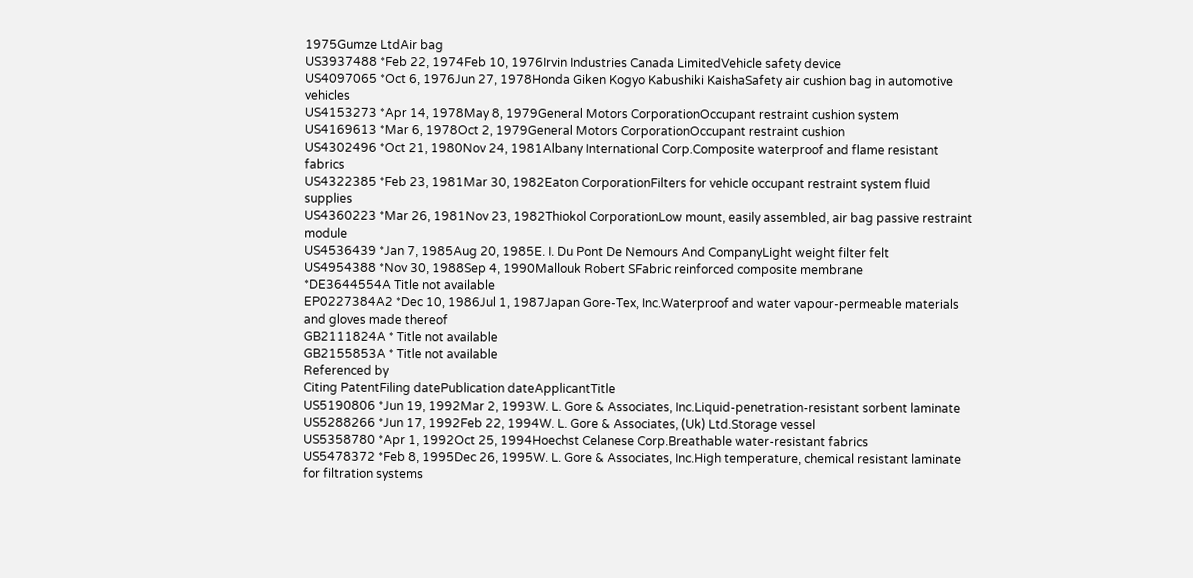1975Gumze LtdAir bag
US3937488 *Feb 22, 1974Feb 10, 1976Irvin Industries Canada LimitedVehicle safety device
US4097065 *Oct 6, 1976Jun 27, 1978Honda Giken Kogyo Kabushiki KaishaSafety air cushion bag in automotive vehicles
US4153273 *Apr 14, 1978May 8, 1979General Motors CorporationOccupant restraint cushion system
US4169613 *Mar 6, 1978Oct 2, 1979General Motors CorporationOccupant restraint cushion
US4302496 *Oct 21, 1980Nov 24, 1981Albany International Corp.Composite waterproof and flame resistant fabrics
US4322385 *Feb 23, 1981Mar 30, 1982Eaton CorporationFilters for vehicle occupant restraint system fluid supplies
US4360223 *Mar 26, 1981Nov 23, 1982Thiokol CorporationLow mount, easily assembled, air bag passive restraint module
US4536439 *Jan 7, 1985Aug 20, 1985E. I. Du Pont De Nemours And CompanyLight weight filter felt
US4954388 *Nov 30, 1988Sep 4, 1990Mallouk Robert SFabric reinforced composite membrane
*DE3644554A Title not available
EP0227384A2 *Dec 10, 1986Jul 1, 1987Japan Gore-Tex, Inc.Waterproof and water vapour-permeable materials and gloves made thereof
GB2111824A * Title not available
GB2155853A * Title not available
Referenced by
Citing PatentFiling datePublication dateApplicantTitle
US5190806 *Jun 19, 1992Mar 2, 1993W. L. Gore & Associates, Inc.Liquid-penetration-resistant sorbent laminate
US5288266 *Jun 17, 1992Feb 22, 1994W. L. Gore & Associates, (Uk) Ltd.Storage vessel
US5358780 *Apr 1, 1992Oct 25, 1994Hoechst Celanese Corp.Breathable water-resistant fabrics
US5478372 *Feb 8, 1995Dec 26, 1995W. L. Gore & Associates, Inc.High temperature, chemical resistant laminate for filtration systems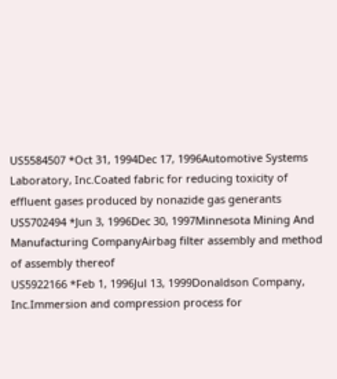US5584507 *Oct 31, 1994Dec 17, 1996Automotive Systems Laboratory, Inc.Coated fabric for reducing toxicity of effluent gases produced by nonazide gas generants
US5702494 *Jun 3, 1996Dec 30, 1997Minnesota Mining And Manufacturing CompanyAirbag filter assembly and method of assembly thereof
US5922166 *Feb 1, 1996Jul 13, 1999Donaldson Company, Inc.Immersion and compression process for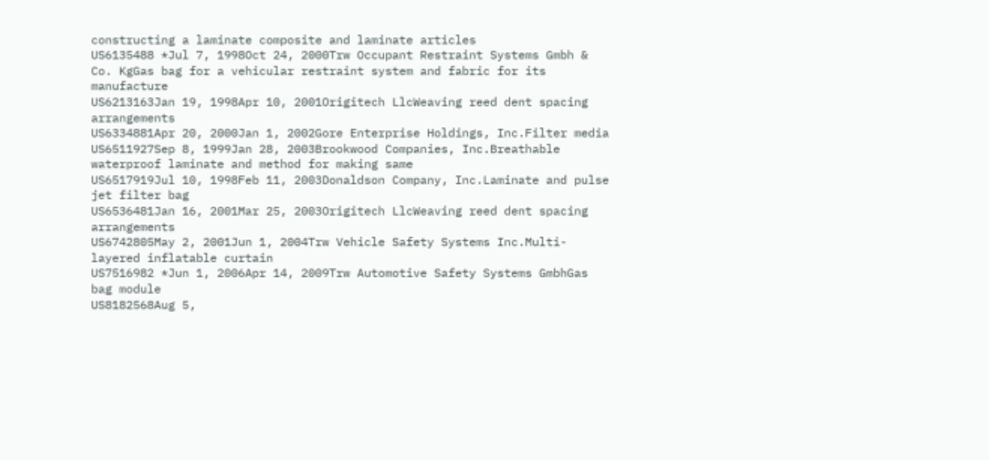constructing a laminate composite and laminate articles
US6135488 *Jul 7, 1998Oct 24, 2000Trw Occupant Restraint Systems Gmbh & Co. KgGas bag for a vehicular restraint system and fabric for its manufacture
US6213163Jan 19, 1998Apr 10, 2001Origitech LlcWeaving reed dent spacing arrangements
US6334881Apr 20, 2000Jan 1, 2002Gore Enterprise Holdings, Inc.Filter media
US6511927Sep 8, 1999Jan 28, 2003Brookwood Companies, Inc.Breathable waterproof laminate and method for making same
US6517919Jul 10, 1998Feb 11, 2003Donaldson Company, Inc.Laminate and pulse jet filter bag
US6536481Jan 16, 2001Mar 25, 2003Origitech LlcWeaving reed dent spacing arrangements
US6742805May 2, 2001Jun 1, 2004Trw Vehicle Safety Systems Inc.Multi-layered inflatable curtain
US7516982 *Jun 1, 2006Apr 14, 2009Trw Automotive Safety Systems GmbhGas bag module
US8182568Aug 5,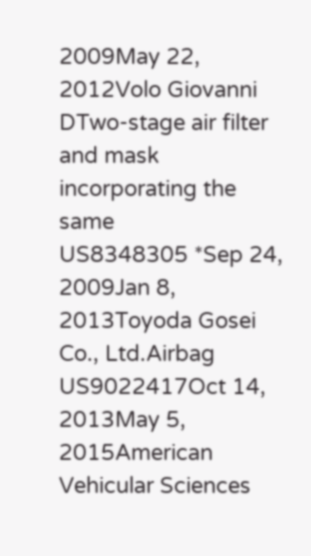2009May 22, 2012Volo Giovanni DTwo-stage air filter and mask incorporating the same
US8348305 *Sep 24, 2009Jan 8, 2013Toyoda Gosei Co., Ltd.Airbag
US9022417Oct 14, 2013May 5, 2015American Vehicular Sciences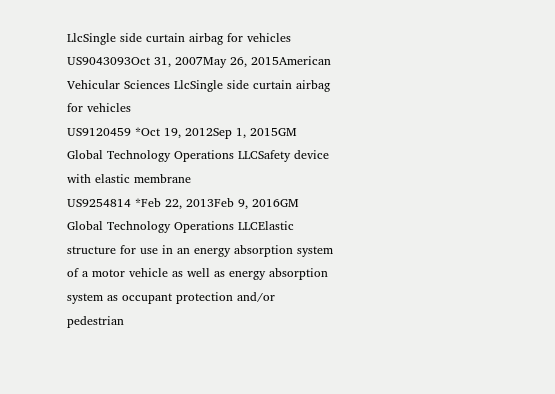LlcSingle side curtain airbag for vehicles
US9043093Oct 31, 2007May 26, 2015American Vehicular Sciences LlcSingle side curtain airbag for vehicles
US9120459 *Oct 19, 2012Sep 1, 2015GM Global Technology Operations LLCSafety device with elastic membrane
US9254814 *Feb 22, 2013Feb 9, 2016GM Global Technology Operations LLCElastic structure for use in an energy absorption system of a motor vehicle as well as energy absorption system as occupant protection and/or pedestrian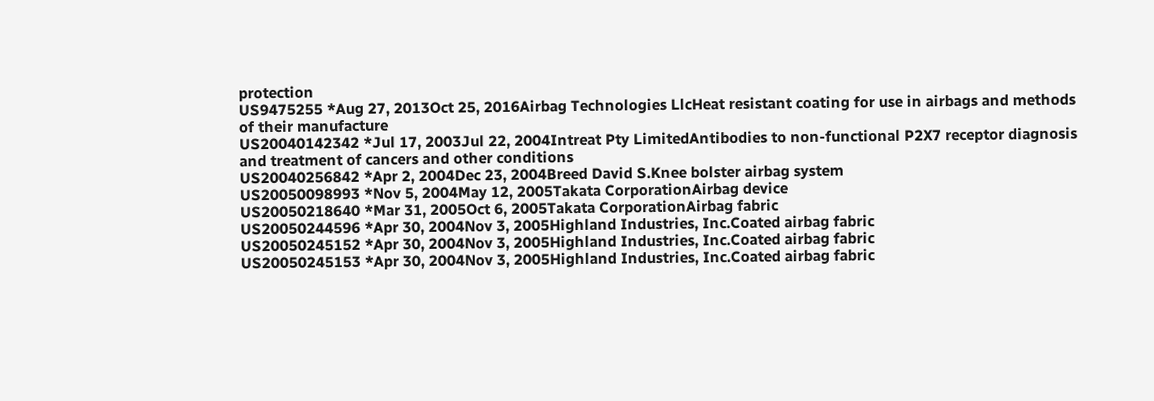protection
US9475255 *Aug 27, 2013Oct 25, 2016Airbag Technologies LlcHeat resistant coating for use in airbags and methods of their manufacture
US20040142342 *Jul 17, 2003Jul 22, 2004Intreat Pty LimitedAntibodies to non-functional P2X7 receptor diagnosis and treatment of cancers and other conditions
US20040256842 *Apr 2, 2004Dec 23, 2004Breed David S.Knee bolster airbag system
US20050098993 *Nov 5, 2004May 12, 2005Takata CorporationAirbag device
US20050218640 *Mar 31, 2005Oct 6, 2005Takata CorporationAirbag fabric
US20050244596 *Apr 30, 2004Nov 3, 2005Highland Industries, Inc.Coated airbag fabric
US20050245152 *Apr 30, 2004Nov 3, 2005Highland Industries, Inc.Coated airbag fabric
US20050245153 *Apr 30, 2004Nov 3, 2005Highland Industries, Inc.Coated airbag fabric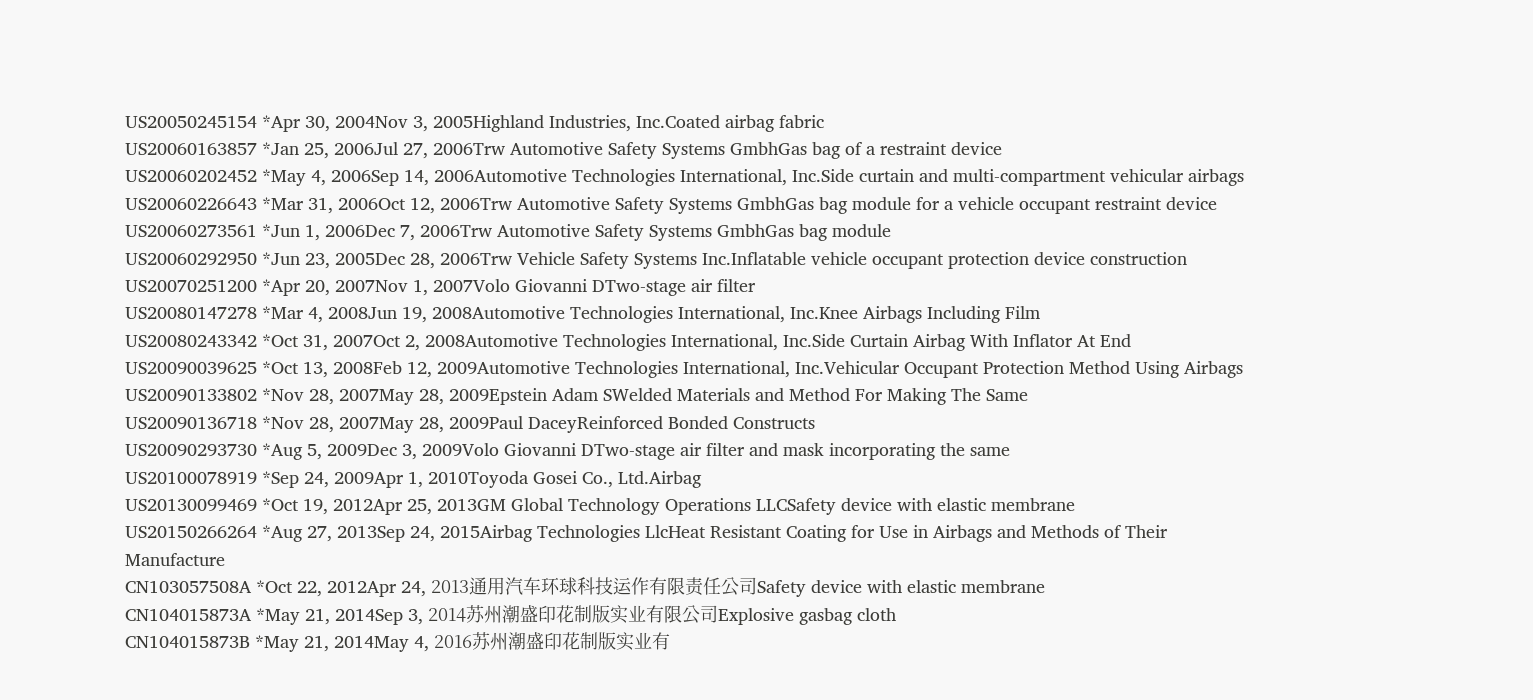US20050245154 *Apr 30, 2004Nov 3, 2005Highland Industries, Inc.Coated airbag fabric
US20060163857 *Jan 25, 2006Jul 27, 2006Trw Automotive Safety Systems GmbhGas bag of a restraint device
US20060202452 *May 4, 2006Sep 14, 2006Automotive Technologies International, Inc.Side curtain and multi-compartment vehicular airbags
US20060226643 *Mar 31, 2006Oct 12, 2006Trw Automotive Safety Systems GmbhGas bag module for a vehicle occupant restraint device
US20060273561 *Jun 1, 2006Dec 7, 2006Trw Automotive Safety Systems GmbhGas bag module
US20060292950 *Jun 23, 2005Dec 28, 2006Trw Vehicle Safety Systems Inc.Inflatable vehicle occupant protection device construction
US20070251200 *Apr 20, 2007Nov 1, 2007Volo Giovanni DTwo-stage air filter
US20080147278 *Mar 4, 2008Jun 19, 2008Automotive Technologies International, Inc.Knee Airbags Including Film
US20080243342 *Oct 31, 2007Oct 2, 2008Automotive Technologies International, Inc.Side Curtain Airbag With Inflator At End
US20090039625 *Oct 13, 2008Feb 12, 2009Automotive Technologies International, Inc.Vehicular Occupant Protection Method Using Airbags
US20090133802 *Nov 28, 2007May 28, 2009Epstein Adam SWelded Materials and Method For Making The Same
US20090136718 *Nov 28, 2007May 28, 2009Paul DaceyReinforced Bonded Constructs
US20090293730 *Aug 5, 2009Dec 3, 2009Volo Giovanni DTwo-stage air filter and mask incorporating the same
US20100078919 *Sep 24, 2009Apr 1, 2010Toyoda Gosei Co., Ltd.Airbag
US20130099469 *Oct 19, 2012Apr 25, 2013GM Global Technology Operations LLCSafety device with elastic membrane
US20150266264 *Aug 27, 2013Sep 24, 2015Airbag Technologies LlcHeat Resistant Coating for Use in Airbags and Methods of Their Manufacture
CN103057508A *Oct 22, 2012Apr 24, 2013通用汽车环球科技运作有限责任公司Safety device with elastic membrane
CN104015873A *May 21, 2014Sep 3, 2014苏州潮盛印花制版实业有限公司Explosive gasbag cloth
CN104015873B *May 21, 2014May 4, 2016苏州潮盛印花制版实业有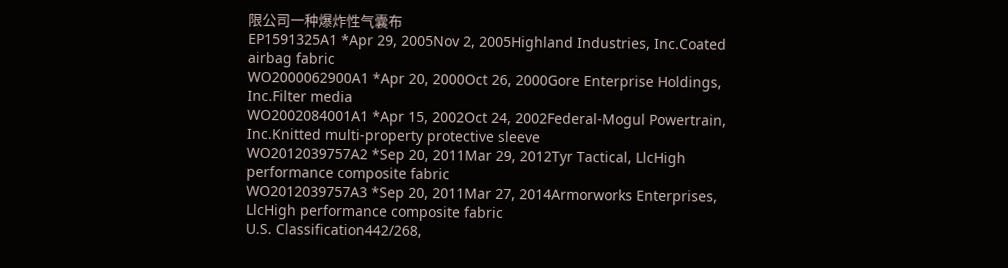限公司一种爆炸性气囊布
EP1591325A1 *Apr 29, 2005Nov 2, 2005Highland Industries, Inc.Coated airbag fabric
WO2000062900A1 *Apr 20, 2000Oct 26, 2000Gore Enterprise Holdings, Inc.Filter media
WO2002084001A1 *Apr 15, 2002Oct 24, 2002Federal-Mogul Powertrain, Inc.Knitted multi-property protective sleeve
WO2012039757A2 *Sep 20, 2011Mar 29, 2012Tyr Tactical, LlcHigh performance composite fabric
WO2012039757A3 *Sep 20, 2011Mar 27, 2014Armorworks Enterprises, LlcHigh performance composite fabric
U.S. Classification442/268,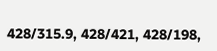428/315.9, 428/421, 428/198,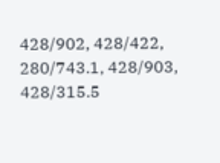428/902, 428/422, 280/743.1, 428/903, 428/315.5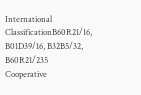International ClassificationB60R21/16, B01D39/16, B32B5/32, B60R21/235
Cooperative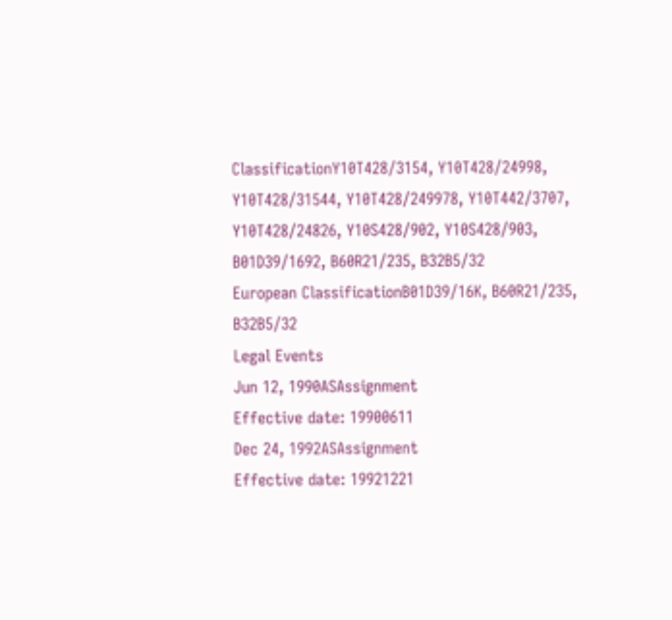ClassificationY10T428/3154, Y10T428/24998, Y10T428/31544, Y10T428/249978, Y10T442/3707, Y10T428/24826, Y10S428/902, Y10S428/903, B01D39/1692, B60R21/235, B32B5/32
European ClassificationB01D39/16K, B60R21/235, B32B5/32
Legal Events
Jun 12, 1990ASAssignment
Effective date: 19900611
Dec 24, 1992ASAssignment
Effective date: 19921221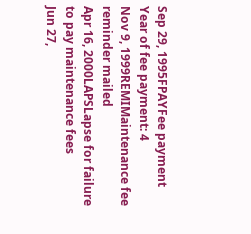Sep 29, 1995FPAYFee payment
Year of fee payment: 4
Nov 9, 1999REMIMaintenance fee reminder mailed
Apr 16, 2000LAPSLapse for failure to pay maintenance fees
Jun 27,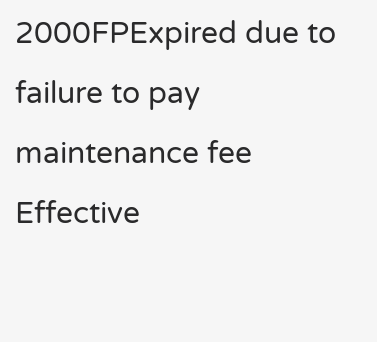2000FPExpired due to failure to pay maintenance fee
Effective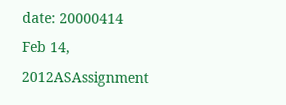date: 20000414
Feb 14, 2012ASAssignment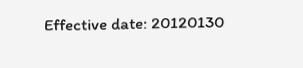Effective date: 20120130